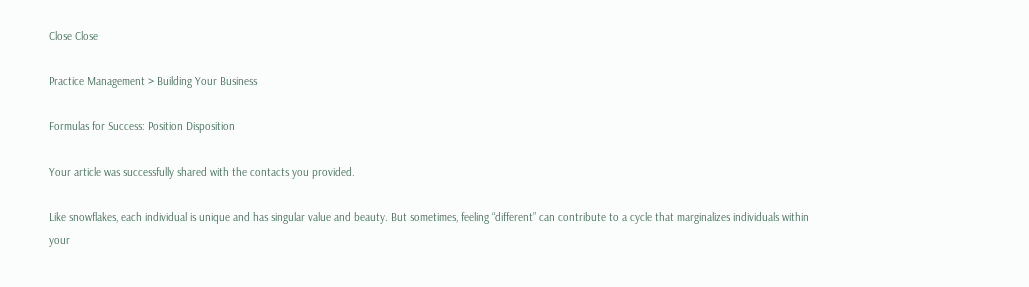Close Close

Practice Management > Building Your Business

Formulas for Success: Position Disposition

Your article was successfully shared with the contacts you provided.

Like snowflakes, each individual is unique and has singular value and beauty. But sometimes, feeling “different” can contribute to a cycle that marginalizes individuals within your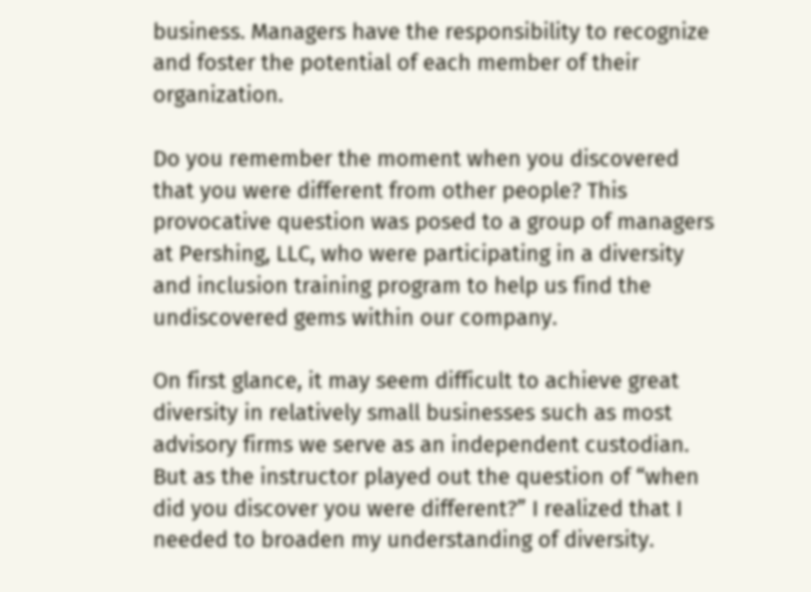business. Managers have the responsibility to recognize and foster the potential of each member of their organization.

Do you remember the moment when you discovered that you were different from other people? This provocative question was posed to a group of managers at Pershing, LLC, who were participating in a diversity and inclusion training program to help us find the undiscovered gems within our company.

On first glance, it may seem difficult to achieve great diversity in relatively small businesses such as most advisory firms we serve as an independent custodian. But as the instructor played out the question of “when did you discover you were different?” I realized that I needed to broaden my understanding of diversity.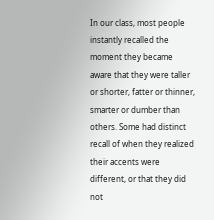In our class, most people instantly recalled the moment they became aware that they were taller or shorter, fatter or thinner, smarter or dumber than others. Some had distinct recall of when they realized their accents were different, or that they did not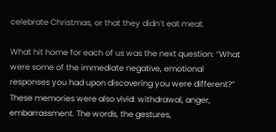celebrate Christmas, or that they didn’t eat meat.

What hit home for each of us was the next question: “What were some of the immediate negative, emotional responses you had upon discovering you were different?” These memories were also vivid: withdrawal, anger, embarrassment. The words, the gestures,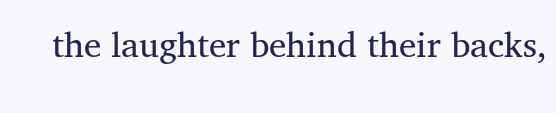the laughter behind their backs,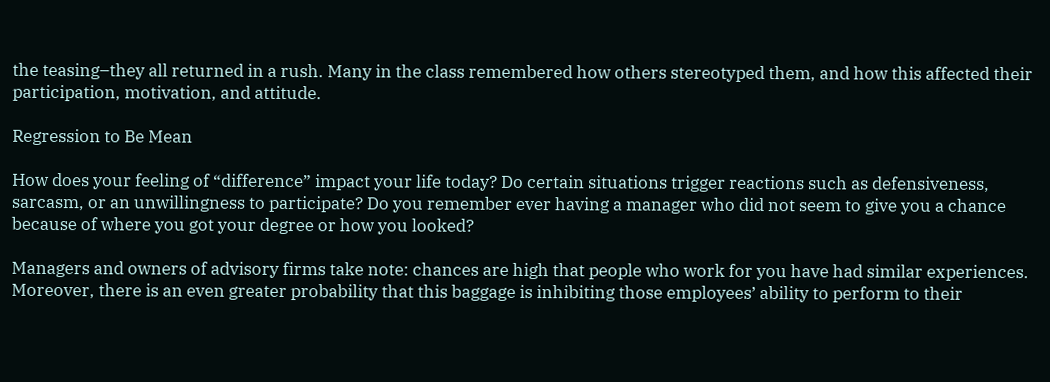the teasing–they all returned in a rush. Many in the class remembered how others stereotyped them, and how this affected their participation, motivation, and attitude.

Regression to Be Mean

How does your feeling of “difference” impact your life today? Do certain situations trigger reactions such as defensiveness, sarcasm, or an unwillingness to participate? Do you remember ever having a manager who did not seem to give you a chance because of where you got your degree or how you looked?

Managers and owners of advisory firms take note: chances are high that people who work for you have had similar experiences. Moreover, there is an even greater probability that this baggage is inhibiting those employees’ ability to perform to their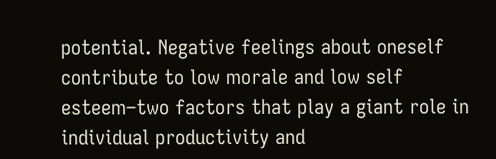potential. Negative feelings about oneself contribute to low morale and low self esteem–two factors that play a giant role in individual productivity and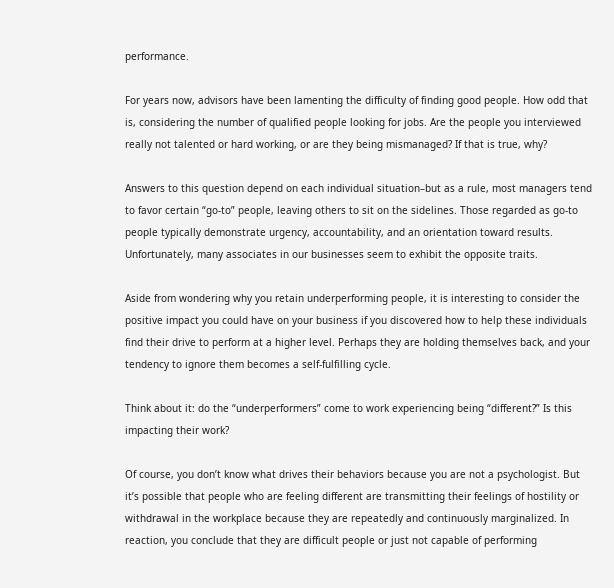performance.

For years now, advisors have been lamenting the difficulty of finding good people. How odd that is, considering the number of qualified people looking for jobs. Are the people you interviewed really not talented or hard working, or are they being mismanaged? If that is true, why?

Answers to this question depend on each individual situation–but as a rule, most managers tend to favor certain “go-to” people, leaving others to sit on the sidelines. Those regarded as go-to people typically demonstrate urgency, accountability, and an orientation toward results. Unfortunately, many associates in our businesses seem to exhibit the opposite traits.

Aside from wondering why you retain underperforming people, it is interesting to consider the positive impact you could have on your business if you discovered how to help these individuals find their drive to perform at a higher level. Perhaps they are holding themselves back, and your tendency to ignore them becomes a self-fulfilling cycle.

Think about it: do the “underperformers” come to work experiencing being “different?” Is this impacting their work?

Of course, you don’t know what drives their behaviors because you are not a psychologist. But it’s possible that people who are feeling different are transmitting their feelings of hostility or withdrawal in the workplace because they are repeatedly and continuously marginalized. In reaction, you conclude that they are difficult people or just not capable of performing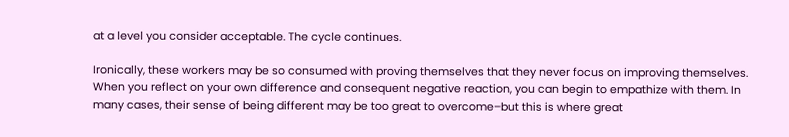at a level you consider acceptable. The cycle continues.

Ironically, these workers may be so consumed with proving themselves that they never focus on improving themselves. When you reflect on your own difference and consequent negative reaction, you can begin to empathize with them. In many cases, their sense of being different may be too great to overcome–but this is where great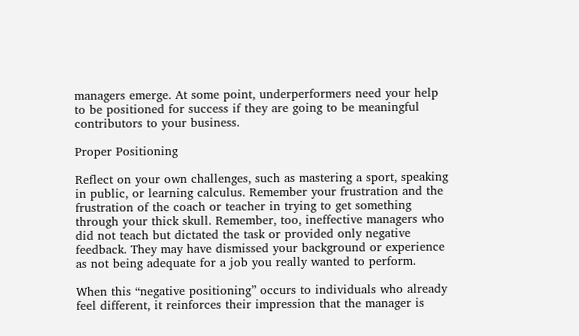managers emerge. At some point, underperformers need your help to be positioned for success if they are going to be meaningful contributors to your business.

Proper Positioning

Reflect on your own challenges, such as mastering a sport, speaking in public, or learning calculus. Remember your frustration and the frustration of the coach or teacher in trying to get something through your thick skull. Remember, too, ineffective managers who did not teach but dictated the task or provided only negative feedback. They may have dismissed your background or experience as not being adequate for a job you really wanted to perform.

When this “negative positioning” occurs to individuals who already feel different, it reinforces their impression that the manager is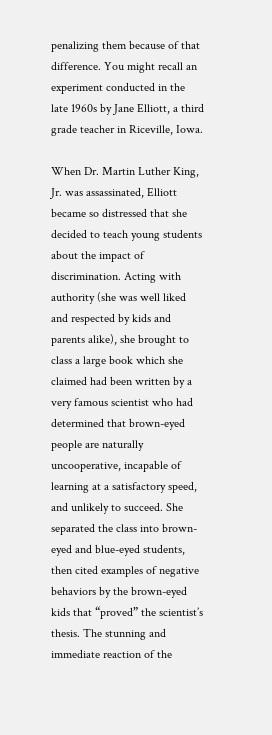penalizing them because of that difference. You might recall an experiment conducted in the late 1960s by Jane Elliott, a third grade teacher in Riceville, Iowa.

When Dr. Martin Luther King, Jr. was assassinated, Elliott became so distressed that she decided to teach young students about the impact of discrimination. Acting with authority (she was well liked and respected by kids and parents alike), she brought to class a large book which she claimed had been written by a very famous scientist who had determined that brown-eyed people are naturally uncooperative, incapable of learning at a satisfactory speed, and unlikely to succeed. She separated the class into brown-eyed and blue-eyed students, then cited examples of negative behaviors by the brown-eyed kids that “proved” the scientist’s thesis. The stunning and immediate reaction of the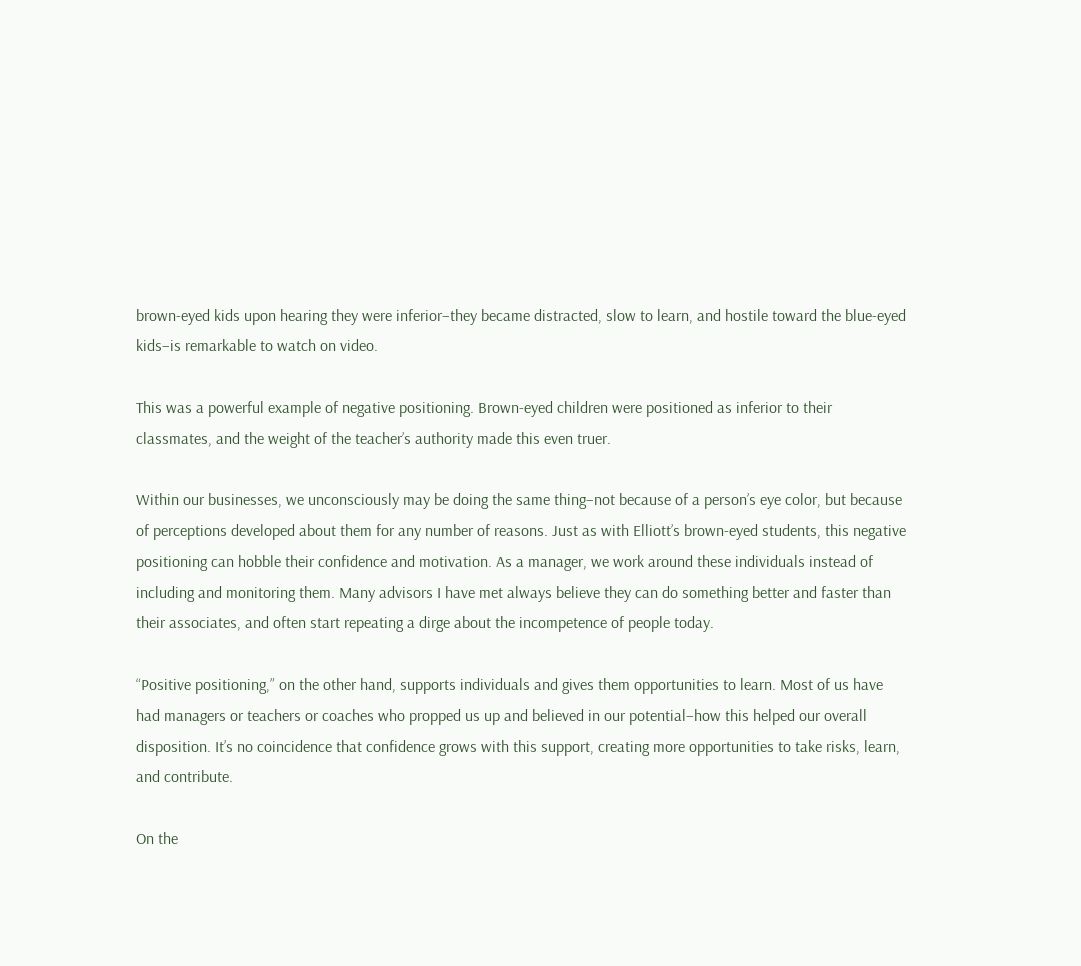brown-eyed kids upon hearing they were inferior–they became distracted, slow to learn, and hostile toward the blue-eyed kids–is remarkable to watch on video.

This was a powerful example of negative positioning. Brown-eyed children were positioned as inferior to their classmates, and the weight of the teacher’s authority made this even truer.

Within our businesses, we unconsciously may be doing the same thing–not because of a person’s eye color, but because of perceptions developed about them for any number of reasons. Just as with Elliott’s brown-eyed students, this negative positioning can hobble their confidence and motivation. As a manager, we work around these individuals instead of including and monitoring them. Many advisors I have met always believe they can do something better and faster than their associates, and often start repeating a dirge about the incompetence of people today.

“Positive positioning,” on the other hand, supports individuals and gives them opportunities to learn. Most of us have had managers or teachers or coaches who propped us up and believed in our potential–how this helped our overall disposition. It’s no coincidence that confidence grows with this support, creating more opportunities to take risks, learn, and contribute.

On the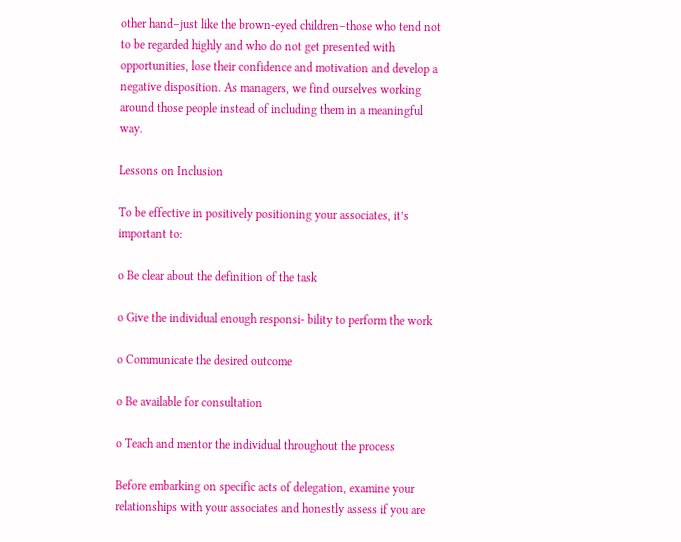other hand–just like the brown-eyed children–those who tend not to be regarded highly and who do not get presented with opportunities, lose their confidence and motivation and develop a negative disposition. As managers, we find ourselves working around those people instead of including them in a meaningful way.

Lessons on Inclusion

To be effective in positively positioning your associates, it’s important to:

o Be clear about the definition of the task

o Give the individual enough responsi- bility to perform the work

o Communicate the desired outcome

o Be available for consultation

o Teach and mentor the individual throughout the process

Before embarking on specific acts of delegation, examine your relationships with your associates and honestly assess if you are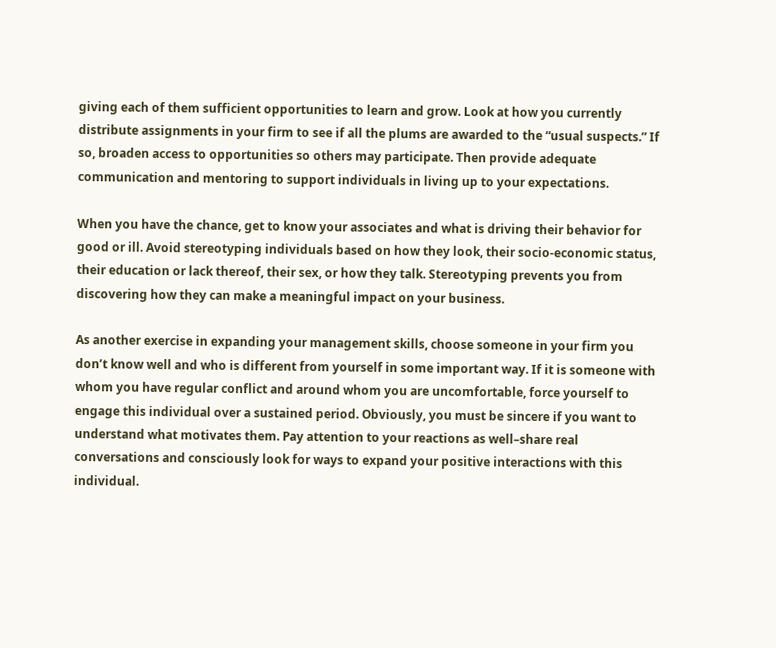giving each of them sufficient opportunities to learn and grow. Look at how you currently distribute assignments in your firm to see if all the plums are awarded to the “usual suspects.” If so, broaden access to opportunities so others may participate. Then provide adequate communication and mentoring to support individuals in living up to your expectations.

When you have the chance, get to know your associates and what is driving their behavior for good or ill. Avoid stereotyping individuals based on how they look, their socio-economic status, their education or lack thereof, their sex, or how they talk. Stereotyping prevents you from discovering how they can make a meaningful impact on your business.

As another exercise in expanding your management skills, choose someone in your firm you don’t know well and who is different from yourself in some important way. If it is someone with whom you have regular conflict and around whom you are uncomfortable, force yourself to engage this individual over a sustained period. Obviously, you must be sincere if you want to understand what motivates them. Pay attention to your reactions as well–share real conversations and consciously look for ways to expand your positive interactions with this individual.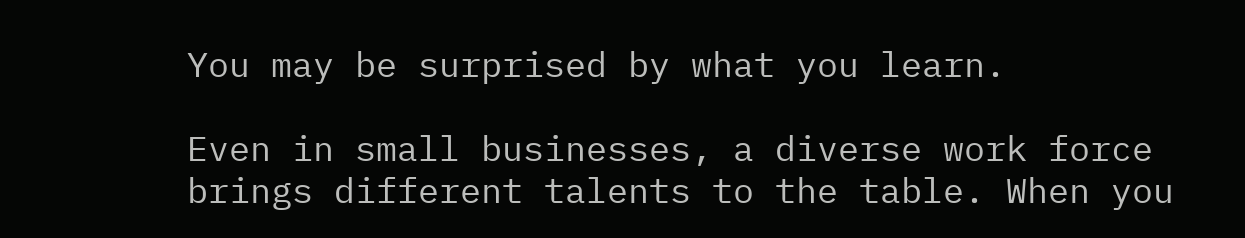You may be surprised by what you learn.

Even in small businesses, a diverse work force brings different talents to the table. When you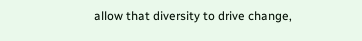allow that diversity to drive change,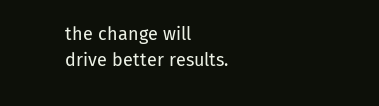the change will drive better results.